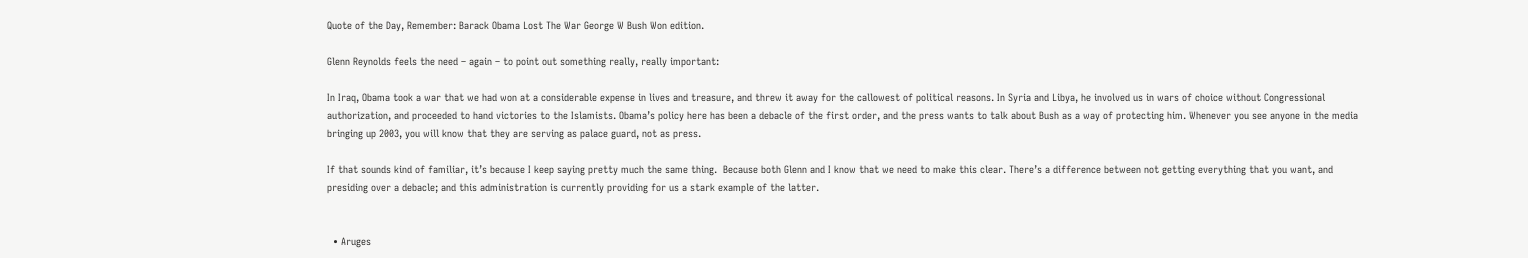Quote of the Day, Remember: Barack Obama Lost The War George W Bush Won edition.

Glenn Reynolds feels the need – again – to point out something really, really important:

In Iraq, Obama took a war that we had won at a considerable expense in lives and treasure, and threw it away for the callowest of political reasons. In Syria and Libya, he involved us in wars of choice without Congressional authorization, and proceeded to hand victories to the Islamists. Obama’s policy here has been a debacle of the first order, and the press wants to talk about Bush as a way of protecting him. Whenever you see anyone in the media bringing up 2003, you will know that they are serving as palace guard, not as press.

If that sounds kind of familiar, it’s because I keep saying pretty much the same thing.  Because both Glenn and I know that we need to make this clear. There’s a difference between not getting everything that you want, and presiding over a debacle; and this administration is currently providing for us a stark example of the latter.


  • Aruges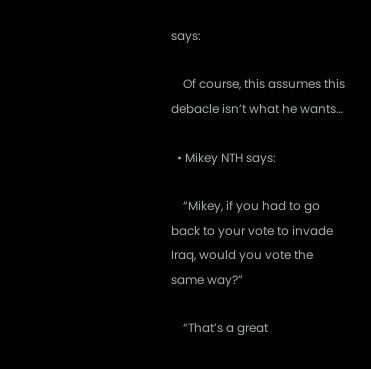says:

    Of course, this assumes this debacle isn’t what he wants…

  • Mikey NTH says:

    “Mikey, if you had to go back to your vote to invade Iraq, would you vote the same way?”

    “That’s a great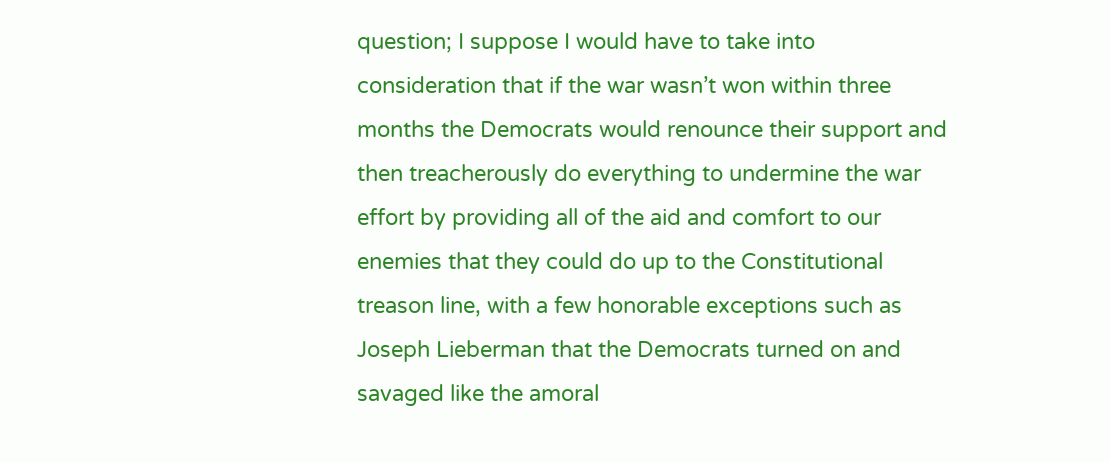question; I suppose I would have to take into consideration that if the war wasn’t won within three months the Democrats would renounce their support and then treacherously do everything to undermine the war effort by providing all of the aid and comfort to our enemies that they could do up to the Constitutional treason line, with a few honorable exceptions such as Joseph Lieberman that the Democrats turned on and savaged like the amoral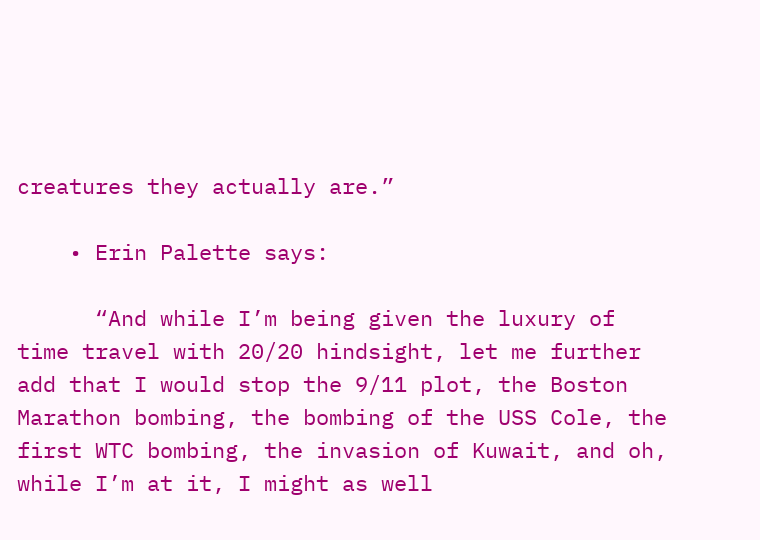creatures they actually are.”

    • Erin Palette says:

      “And while I’m being given the luxury of time travel with 20/20 hindsight, let me further add that I would stop the 9/11 plot, the Boston Marathon bombing, the bombing of the USS Cole, the first WTC bombing, the invasion of Kuwait, and oh, while I’m at it, I might as well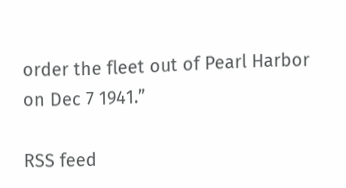order the fleet out of Pearl Harbor on Dec 7 1941.”

RSS feed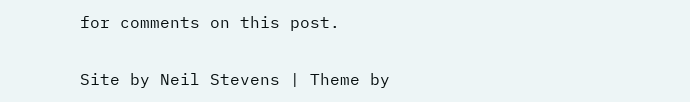for comments on this post.

Site by Neil Stevens | Theme by